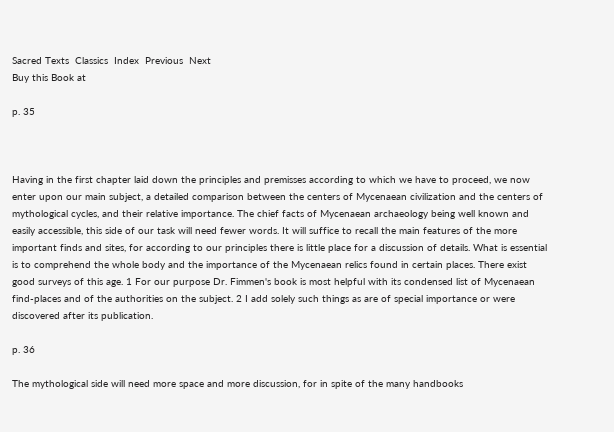Sacred Texts  Classics  Index  Previous  Next
Buy this Book at

p. 35



Having in the first chapter laid down the principles and premisses according to which we have to proceed, we now enter upon our main subject, a detailed comparison between the centers of Mycenaean civilization and the centers of mythological cycles, and their relative importance. The chief facts of Mycenaean archaeology being well known and easily accessible, this side of our task will need fewer words. It will suffice to recall the main features of the more important finds and sites, for according to our principles there is little place for a discussion of details. What is essential is to comprehend the whole body and the importance of the Mycenaean relics found in certain places. There exist good surveys of this age. 1 For our purpose Dr. Fimmen's book is most helpful with its condensed list of Mycenaean find-places and of the authorities on the subject. 2 I add solely such things as are of special importance or were discovered after its publication.

p. 36

The mythological side will need more space and more discussion, for in spite of the many handbooks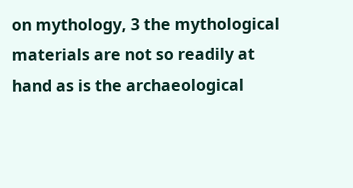on mythology, 3 the mythological materials are not so readily at hand as is the archaeological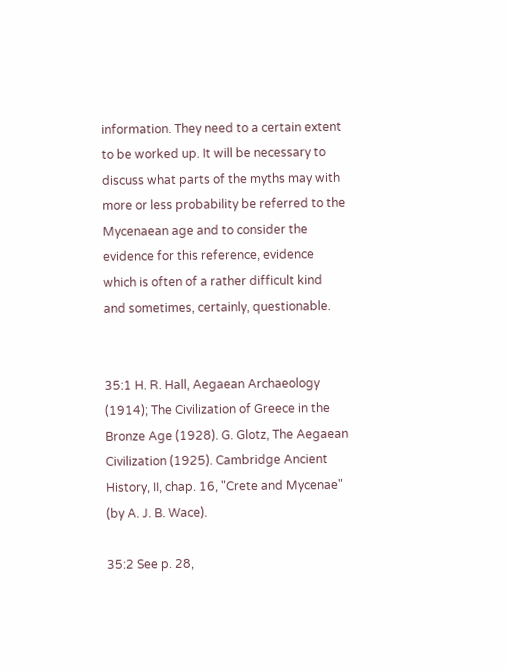information. They need to a certain extent to be worked up. It will be necessary to discuss what parts of the myths may with more or less probability be referred to the Mycenaean age and to consider the evidence for this reference, evidence which is often of a rather difficult kind and sometimes, certainly, questionable.


35:1 H. R. Hall, Aegaean Archaeology (1914); The Civilization of Greece in the Bronze Age (1928). G. Glotz, The Aegaean Civilization (1925). Cambridge Ancient History, II, chap. 16, "Crete and Mycenae" (by A. J. B. Wace).

35:2 See p. 28,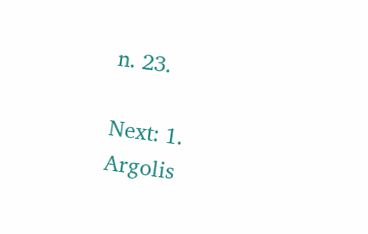n. 23.

Next: 1. Argolis